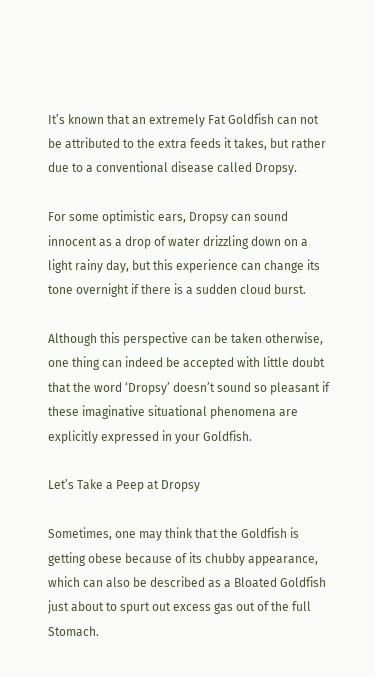It’s known that an extremely Fat Goldfish can not be attributed to the extra feeds it takes, but rather due to a conventional disease called Dropsy.

For some optimistic ears, Dropsy can sound innocent as a drop of water drizzling down on a light rainy day, but this experience can change its tone overnight if there is a sudden cloud burst.

Although this perspective can be taken otherwise, one thing can indeed be accepted with little doubt that the word ‘Dropsy’ doesn’t sound so pleasant if these imaginative situational phenomena are explicitly expressed in your Goldfish.

Let’s Take a Peep at Dropsy

Sometimes, one may think that the Goldfish is getting obese because of its chubby appearance, which can also be described as a Bloated Goldfish just about to spurt out excess gas out of the full Stomach.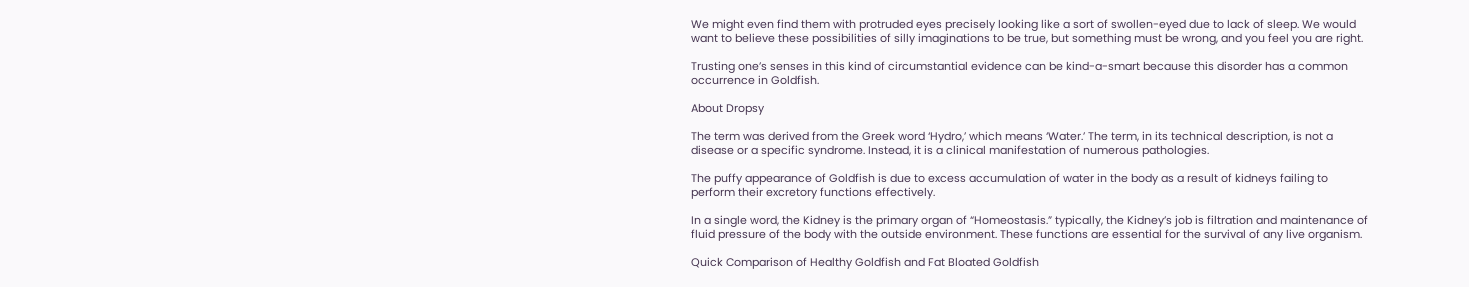We might even find them with protruded eyes precisely looking like a sort of swollen-eyed due to lack of sleep. We would want to believe these possibilities of silly imaginations to be true, but something must be wrong, and you feel you are right.

Trusting one’s senses in this kind of circumstantial evidence can be kind-a-smart because this disorder has a common occurrence in Goldfish.

About Dropsy

The term was derived from the Greek word ‘Hydro,’ which means ‘Water.’ The term, in its technical description, is not a disease or a specific syndrome. Instead, it is a clinical manifestation of numerous pathologies.

The puffy appearance of Goldfish is due to excess accumulation of water in the body as a result of kidneys failing to perform their excretory functions effectively.

In a single word, the Kidney is the primary organ of “Homeostasis.” typically, the Kidney’s job is filtration and maintenance of fluid pressure of the body with the outside environment. These functions are essential for the survival of any live organism.

Quick Comparison of Healthy Goldfish and Fat Bloated Goldfish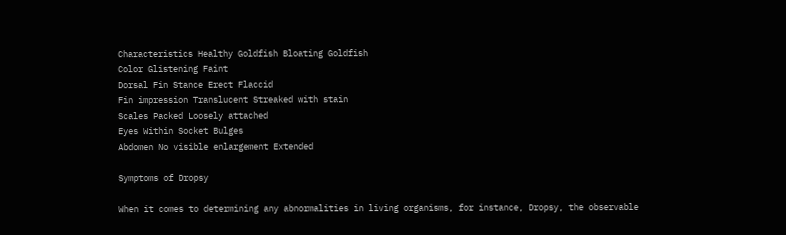Characteristics Healthy Goldfish Bloating Goldfish
Color Glistening Faint
Dorsal Fin Stance Erect Flaccid
Fin impression Translucent Streaked with stain
Scales Packed Loosely attached
Eyes Within Socket Bulges
Abdomen No visible enlargement Extended

Symptoms of Dropsy

When it comes to determining any abnormalities in living organisms, for instance, Dropsy, the observable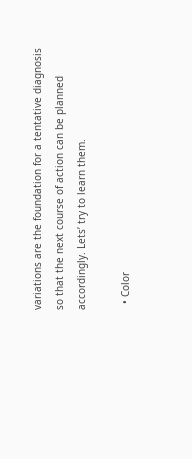variations are the foundation for a tentative diagnosis so that the next course of action can be planned accordingly. Lets’ try to learn them.

  • Color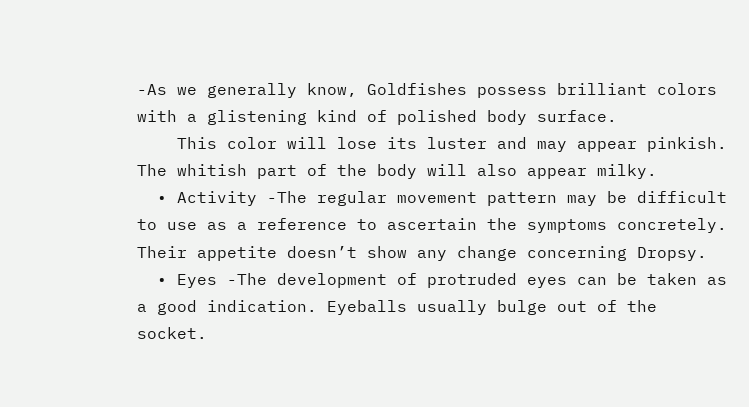-As we generally know, Goldfishes possess brilliant colors with a glistening kind of polished body surface.
    This color will lose its luster and may appear pinkish. The whitish part of the body will also appear milky.
  • Activity -The regular movement pattern may be difficult to use as a reference to ascertain the symptoms concretely. Their appetite doesn’t show any change concerning Dropsy.
  • Eyes -The development of protruded eyes can be taken as a good indication. Eyeballs usually bulge out of the socket.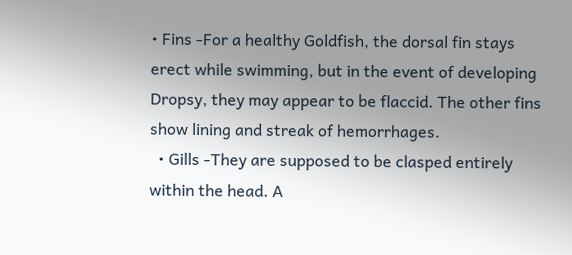• Fins -For a healthy Goldfish, the dorsal fin stays erect while swimming, but in the event of developing Dropsy, they may appear to be flaccid. The other fins show lining and streak of hemorrhages.
  • Gills -They are supposed to be clasped entirely within the head. A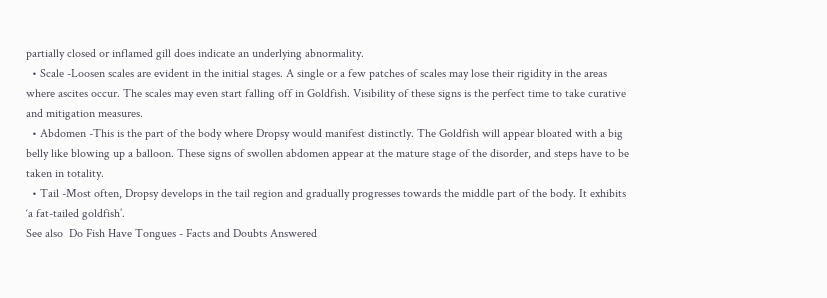partially closed or inflamed gill does indicate an underlying abnormality.
  • Scale -Loosen scales are evident in the initial stages. A single or a few patches of scales may lose their rigidity in the areas where ascites occur. The scales may even start falling off in Goldfish. Visibility of these signs is the perfect time to take curative and mitigation measures.
  • Abdomen -This is the part of the body where Dropsy would manifest distinctly. The Goldfish will appear bloated with a big belly like blowing up a balloon. These signs of swollen abdomen appear at the mature stage of the disorder, and steps have to be taken in totality.
  • Tail -Most often, Dropsy develops in the tail region and gradually progresses towards the middle part of the body. It exhibits ‘a fat-tailed goldfish’.
See also  Do Fish Have Tongues - Facts and Doubts Answered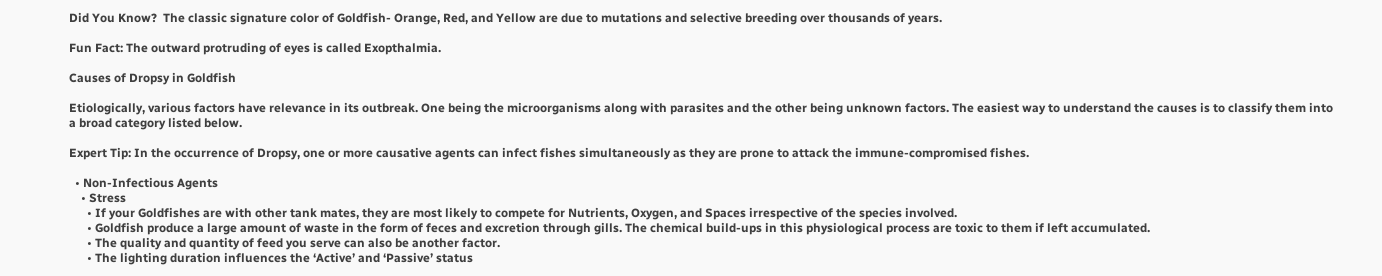Did You Know?  The classic signature color of Goldfish- Orange, Red, and Yellow are due to mutations and selective breeding over thousands of years.

Fun Fact: The outward protruding of eyes is called Exopthalmia.

Causes of Dropsy in Goldfish

Etiologically, various factors have relevance in its outbreak. One being the microorganisms along with parasites and the other being unknown factors. The easiest way to understand the causes is to classify them into a broad category listed below.

Expert Tip: In the occurrence of Dropsy, one or more causative agents can infect fishes simultaneously as they are prone to attack the immune-compromised fishes.

  • Non-Infectious Agents
    • Stress
      • If your Goldfishes are with other tank mates, they are most likely to compete for Nutrients, Oxygen, and Spaces irrespective of the species involved.
      • Goldfish produce a large amount of waste in the form of feces and excretion through gills. The chemical build-ups in this physiological process are toxic to them if left accumulated.
      • The quality and quantity of feed you serve can also be another factor.
      • The lighting duration influences the ‘Active’ and ‘Passive’ status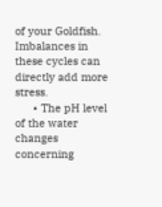of your Goldfish. Imbalances in these cycles can directly add more stress.
      • The pH level of the water changes concerning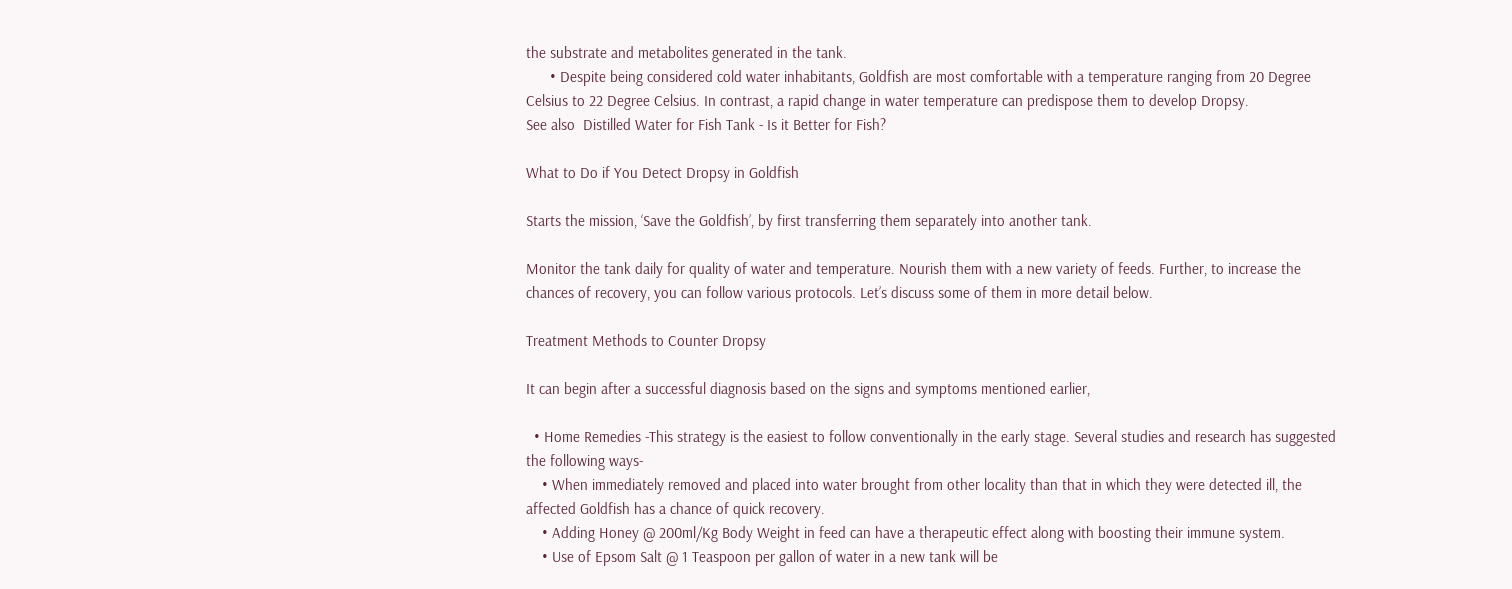the substrate and metabolites generated in the tank.
      • Despite being considered cold water inhabitants, Goldfish are most comfortable with a temperature ranging from 20 Degree Celsius to 22 Degree Celsius. In contrast, a rapid change in water temperature can predispose them to develop Dropsy.
See also  Distilled Water for Fish Tank - Is it Better for Fish?

What to Do if You Detect Dropsy in Goldfish

Starts the mission, ‘Save the Goldfish’, by first transferring them separately into another tank.

Monitor the tank daily for quality of water and temperature. Nourish them with a new variety of feeds. Further, to increase the chances of recovery, you can follow various protocols. Let’s discuss some of them in more detail below.

Treatment Methods to Counter Dropsy

It can begin after a successful diagnosis based on the signs and symptoms mentioned earlier,

  • Home Remedies -This strategy is the easiest to follow conventionally in the early stage. Several studies and research has suggested the following ways-
    • When immediately removed and placed into water brought from other locality than that in which they were detected ill, the affected Goldfish has a chance of quick recovery.
    • Adding Honey @ 200ml/Kg Body Weight in feed can have a therapeutic effect along with boosting their immune system.
    • Use of Epsom Salt @ 1 Teaspoon per gallon of water in a new tank will be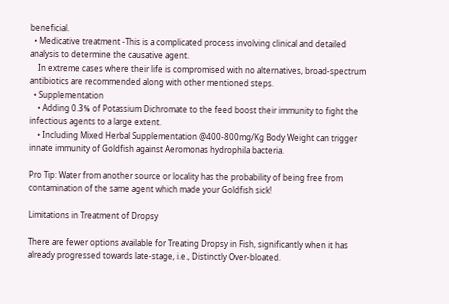beneficial.
  • Medicative treatment -This is a complicated process involving clinical and detailed analysis to determine the causative agent.
    In extreme cases where their life is compromised with no alternatives, broad-spectrum antibiotics are recommended along with other mentioned steps.
  • Supplementation
    • Adding 0.3℅ of Potassium Dichromate to the feed boost their immunity to fight the infectious agents to a large extent.
    • Including Mixed Herbal Supplementation @400-800mg/Kg Body Weight can trigger innate immunity of Goldfish against Aeromonas hydrophila bacteria.

Pro Tip: Water from another source or locality has the probability of being free from contamination of the same agent which made your Goldfish sick!

Limitations in Treatment of Dropsy

There are fewer options available for Treating Dropsy in Fish, significantly when it has already progressed towards late-stage, i.e., Distinctly Over-bloated.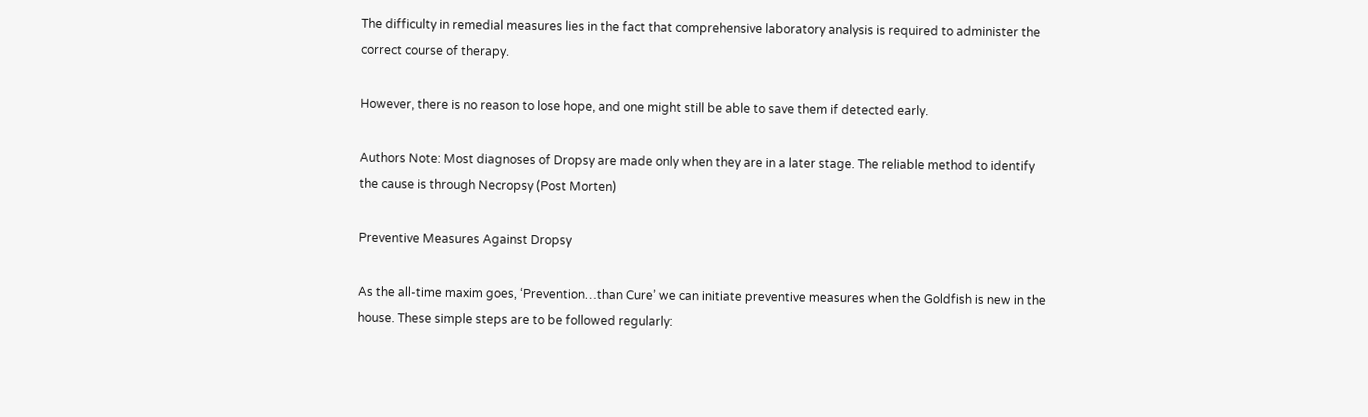The difficulty in remedial measures lies in the fact that comprehensive laboratory analysis is required to administer the correct course of therapy.

However, there is no reason to lose hope, and one might still be able to save them if detected early.

Authors Note: Most diagnoses of Dropsy are made only when they are in a later stage. The reliable method to identify the cause is through Necropsy (Post Morten)

Preventive Measures Against Dropsy

As the all-time maxim goes, ‘Prevention…than Cure’ we can initiate preventive measures when the Goldfish is new in the house. These simple steps are to be followed regularly: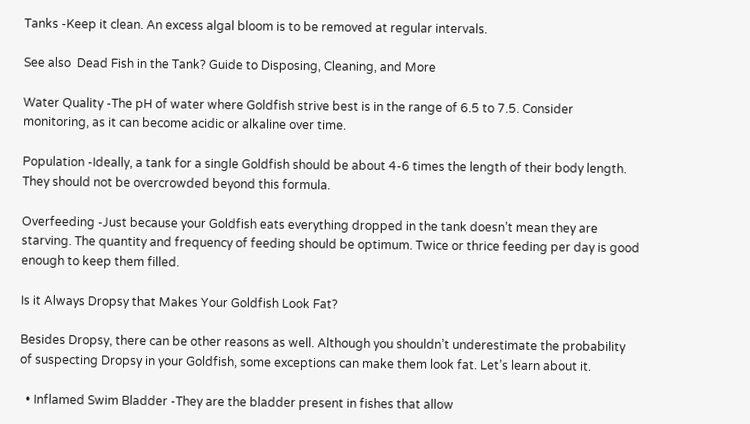Tanks -Keep it clean. An excess algal bloom is to be removed at regular intervals.

See also  Dead Fish in the Tank? Guide to Disposing, Cleaning, and More

Water Quality -The pH of water where Goldfish strive best is in the range of 6.5 to 7.5. Consider monitoring, as it can become acidic or alkaline over time.

Population -Ideally, a tank for a single Goldfish should be about 4-6 times the length of their body length. They should not be overcrowded beyond this formula.

Overfeeding -Just because your Goldfish eats everything dropped in the tank doesn’t mean they are starving. The quantity and frequency of feeding should be optimum. Twice or thrice feeding per day is good enough to keep them filled.

Is it Always Dropsy that Makes Your Goldfish Look Fat?

Besides Dropsy, there can be other reasons as well. Although you shouldn’t underestimate the probability of suspecting Dropsy in your Goldfish, some exceptions can make them look fat. Let’s learn about it.

  • Inflamed Swim Bladder -They are the bladder present in fishes that allow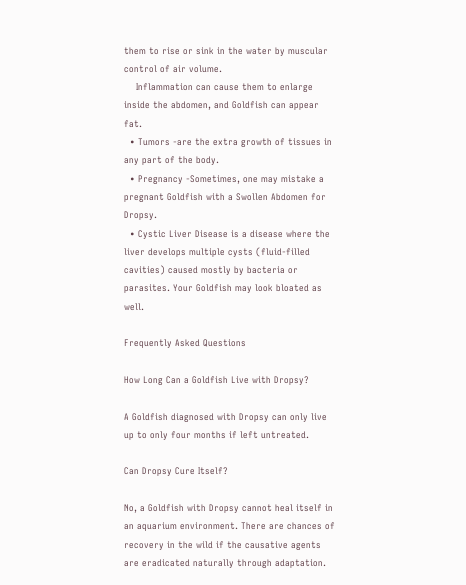them to rise or sink in the water by muscular control of air volume.
    Inflammation can cause them to enlarge inside the abdomen, and Goldfish can appear fat.
  • Tumors -are the extra growth of tissues in any part of the body.
  • Pregnancy -Sometimes, one may mistake a pregnant Goldfish with a Swollen Abdomen for Dropsy.
  • Cystic Liver Disease is a disease where the liver develops multiple cysts (fluid-filled cavities) caused mostly by bacteria or parasites. Your Goldfish may look bloated as well.

Frequently Asked Questions

How Long Can a Goldfish Live with Dropsy?

A Goldfish diagnosed with Dropsy can only live up to only four months if left untreated.

Can Dropsy Cure Itself?

No, a Goldfish with Dropsy cannot heal itself in an aquarium environment. There are chances of recovery in the wild if the causative agents are eradicated naturally through adaptation.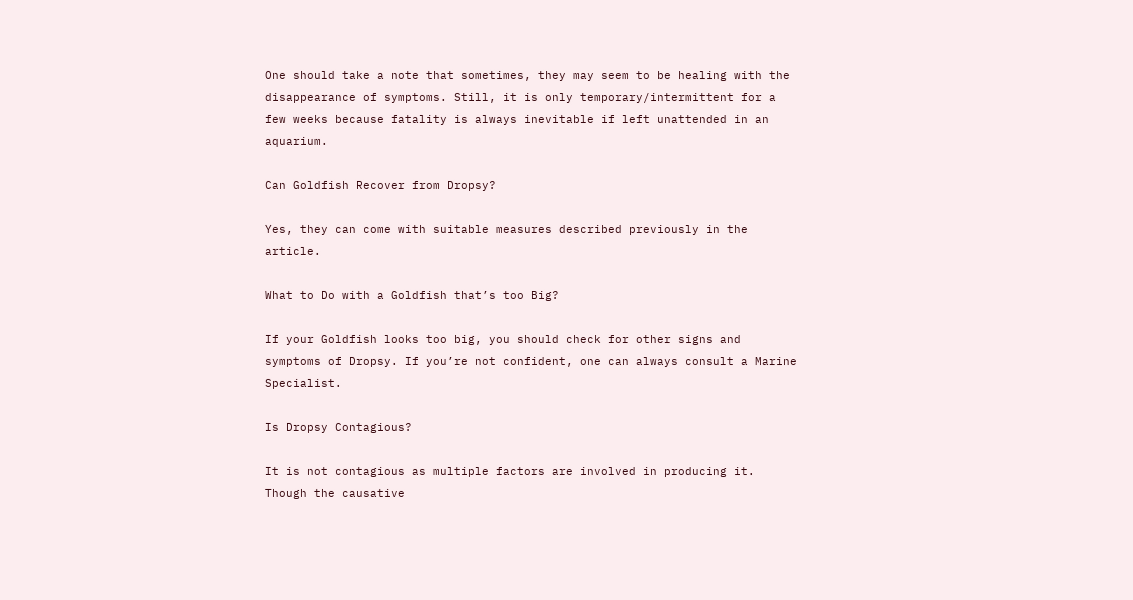One should take a note that sometimes, they may seem to be healing with the disappearance of symptoms. Still, it is only temporary/intermittent for a few weeks because fatality is always inevitable if left unattended in an aquarium.

Can Goldfish Recover from Dropsy?

Yes, they can come with suitable measures described previously in the article.

What to Do with a Goldfish that’s too Big?

If your Goldfish looks too big, you should check for other signs and symptoms of Dropsy. If you’re not confident, one can always consult a Marine Specialist.

Is Dropsy Contagious?

It is not contagious as multiple factors are involved in producing it. Though the causative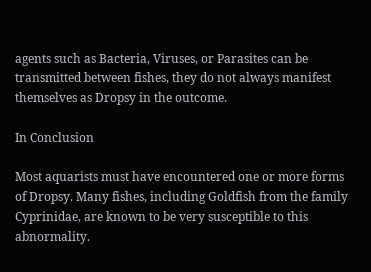agents such as Bacteria, Viruses, or Parasites can be transmitted between fishes, they do not always manifest themselves as Dropsy in the outcome.

In Conclusion

Most aquarists must have encountered one or more forms of Dropsy. Many fishes, including Goldfish from the family Cyprinidae, are known to be very susceptible to this abnormality.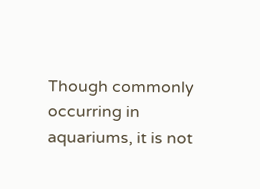Though commonly occurring in aquariums, it is not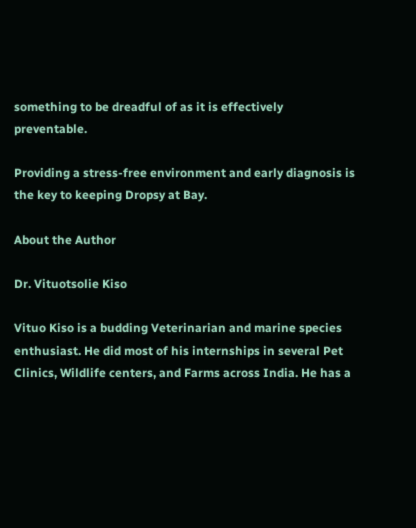something to be dreadful of as it is effectively preventable.

Providing a stress-free environment and early diagnosis is the key to keeping Dropsy at Bay.

About the Author

Dr. Vituotsolie Kiso

Vituo Kiso is a budding Veterinarian and marine species enthusiast. He did most of his internships in several Pet Clinics, Wildlife centers, and Farms across India. He has a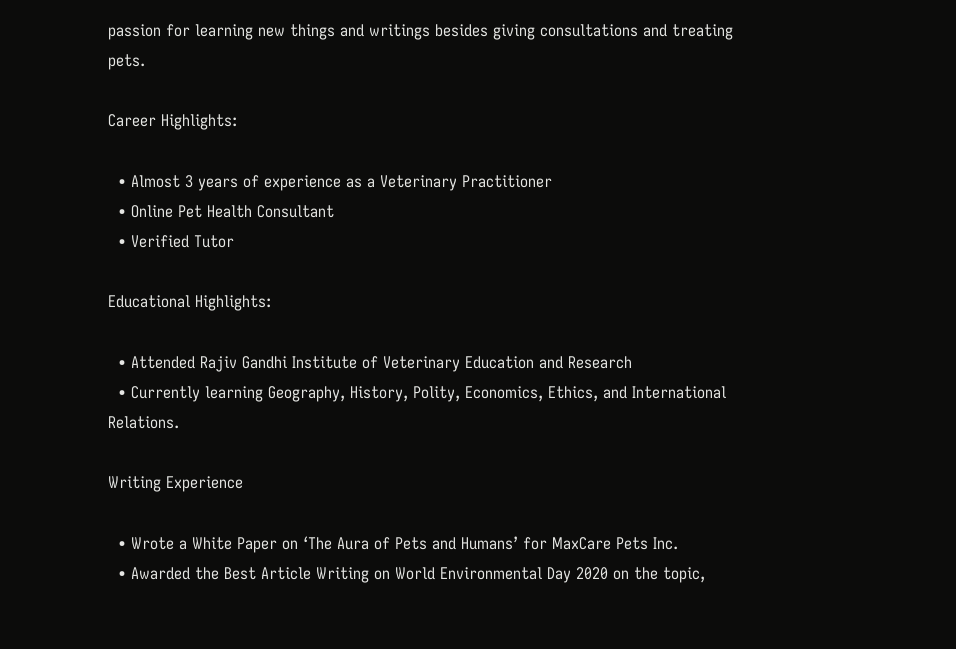passion for learning new things and writings besides giving consultations and treating pets.

Career Highlights:

  • Almost 3 years of experience as a Veterinary Practitioner
  • Online Pet Health Consultant
  • Verified Tutor

Educational Highlights:

  • Attended Rajiv Gandhi Institute of Veterinary Education and Research
  • Currently learning Geography, History, Polity, Economics, Ethics, and International Relations.

Writing Experience

  • Wrote a White Paper on ‘The Aura of Pets and Humans’ for MaxCare Pets Inc.
  • Awarded the Best Article Writing on World Environmental Day 2020 on the topic,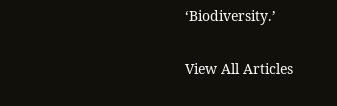‘Biodiversity.’

View All Articles